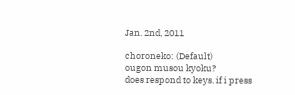Jan. 2nd, 2011

choroneko: (Default)
ougon musou kyoku?
does respond to keys. if i press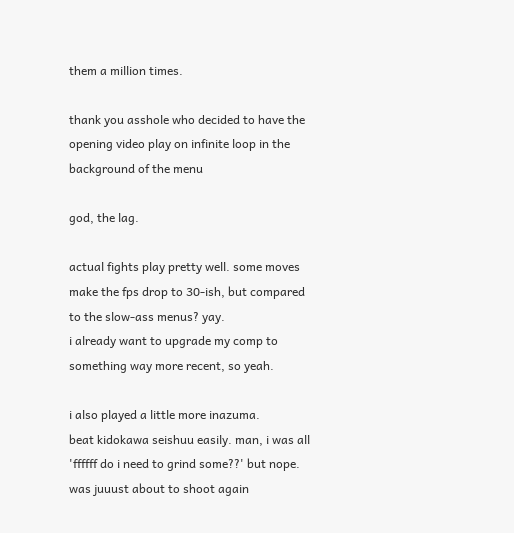them a million times.

thank you asshole who decided to have the opening video play on infinite loop in the background of the menu

god, the lag.

actual fights play pretty well. some moves make the fps drop to 30-ish, but compared to the slow-ass menus? yay.
i already want to upgrade my comp to something way more recent, so yeah.

i also played a little more inazuma.
beat kidokawa seishuu easily. man, i was all 'ffffff do i need to grind some??' but nope.
was juuust about to shoot again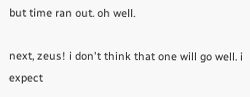but time ran out. oh well.

next, zeus! i don't think that one will go well. i expect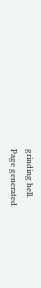grinding hell.
Page generated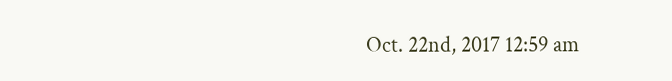Oct. 22nd, 2017 12:59 am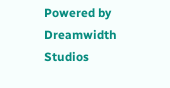Powered by Dreamwidth Studios